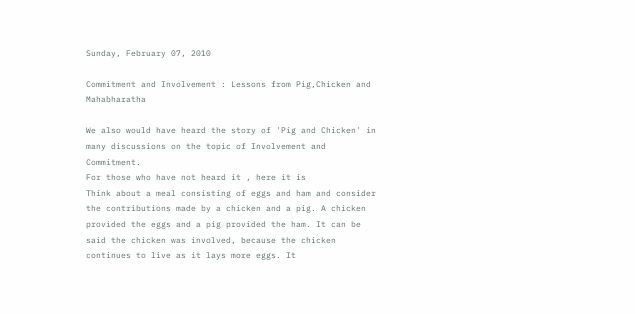Sunday, February 07, 2010

Commitment and Involvement : Lessons from Pig,Chicken and Mahabharatha

We also would have heard the story of 'Pig and Chicken' in many discussions on the topic of Involvement and Commitment.
For those who have not heard it , here it is
Think about a meal consisting of eggs and ham and consider the contributions made by a chicken and a pig. A chicken provided the eggs and a pig provided the ham. It can be said the chicken was involved, because the chicken continues to live as it lays more eggs. It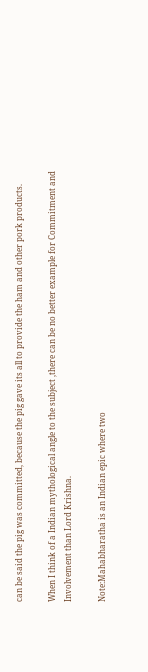can be said the pig was committed, because the pig gave its all to provide the ham and other pork products.

When I think of a Indian mythological angle to the subject ,there can be no better example for Commitment and Involvement than Lord Krishna.

Note:Mahabharatha is an Indian epic where two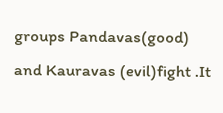groups Pandavas(good) and Kauravas (evil)fight .It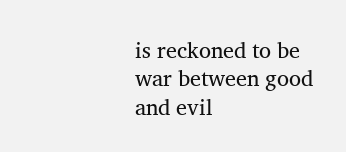is reckoned to be war between good and evil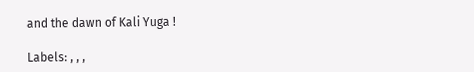and the dawn of Kali Yuga !

Labels: , , ,